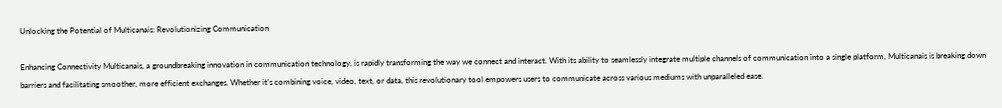Unlocking the Potential of Multicanais: Revolutionizing Communication

Enhancing Connectivity Multicanais, a groundbreaking innovation in communication technology, is rapidly transforming the way we connect and interact. With its ability to seamlessly integrate multiple channels of communication into a single platform, Multicanais is breaking down barriers and facilitating smoother, more efficient exchanges. Whether it’s combining voice, video, text, or data, this revolutionary tool empowers users to communicate across various mediums with unparalleled ease.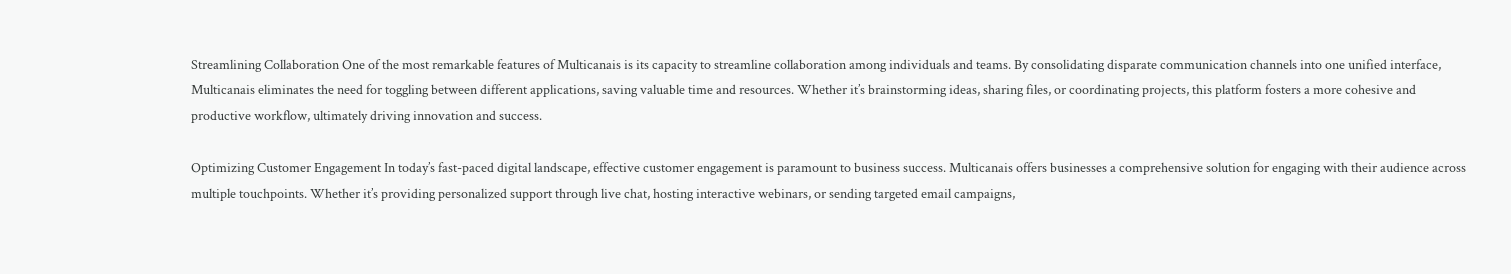Streamlining Collaboration One of the most remarkable features of Multicanais is its capacity to streamline collaboration among individuals and teams. By consolidating disparate communication channels into one unified interface, Multicanais eliminates the need for toggling between different applications, saving valuable time and resources. Whether it’s brainstorming ideas, sharing files, or coordinating projects, this platform fosters a more cohesive and productive workflow, ultimately driving innovation and success.

Optimizing Customer Engagement In today’s fast-paced digital landscape, effective customer engagement is paramount to business success. Multicanais offers businesses a comprehensive solution for engaging with their audience across multiple touchpoints. Whether it’s providing personalized support through live chat, hosting interactive webinars, or sending targeted email campaigns,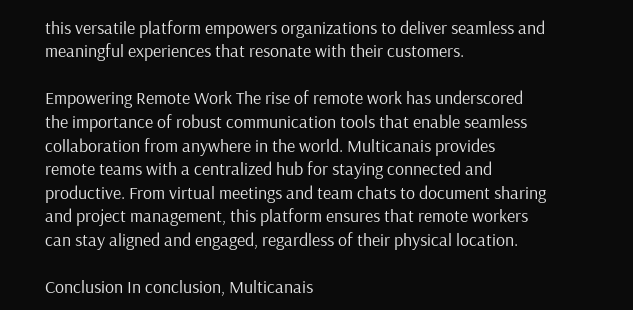this versatile platform empowers organizations to deliver seamless and meaningful experiences that resonate with their customers.

Empowering Remote Work The rise of remote work has underscored the importance of robust communication tools that enable seamless collaboration from anywhere in the world. Multicanais provides remote teams with a centralized hub for staying connected and productive. From virtual meetings and team chats to document sharing and project management, this platform ensures that remote workers can stay aligned and engaged, regardless of their physical location.

Conclusion In conclusion, Multicanais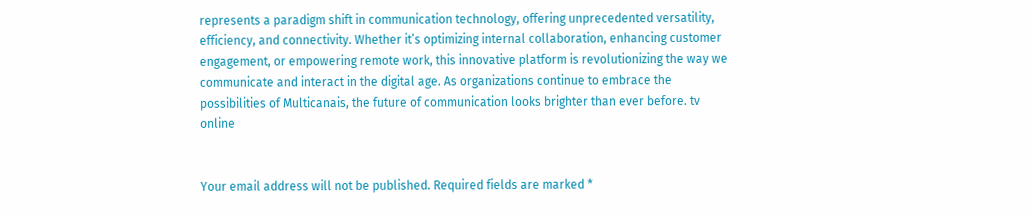represents a paradigm shift in communication technology, offering unprecedented versatility, efficiency, and connectivity. Whether it’s optimizing internal collaboration, enhancing customer engagement, or empowering remote work, this innovative platform is revolutionizing the way we communicate and interact in the digital age. As organizations continue to embrace the possibilities of Multicanais, the future of communication looks brighter than ever before. tv online


Your email address will not be published. Required fields are marked *